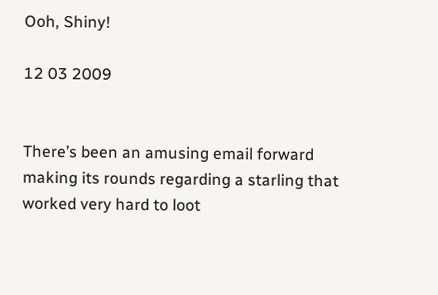Ooh, Shiny!

12 03 2009


There’s been an amusing email forward making its rounds regarding a starling that worked very hard to loot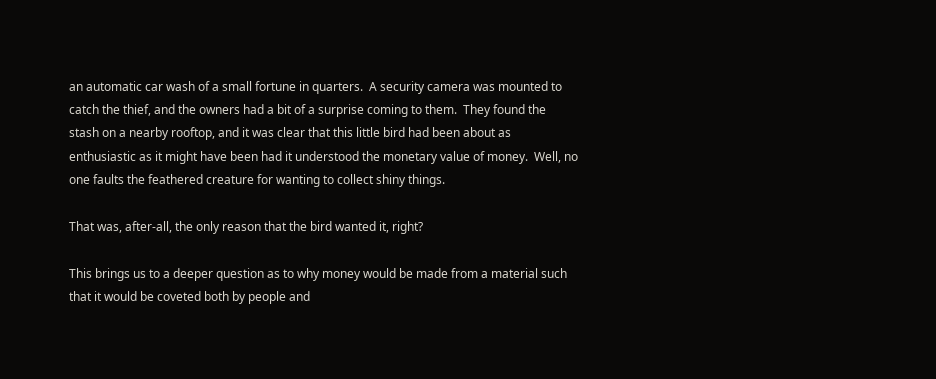an automatic car wash of a small fortune in quarters.  A security camera was mounted to catch the thief, and the owners had a bit of a surprise coming to them.  They found the stash on a nearby rooftop, and it was clear that this little bird had been about as enthusiastic as it might have been had it understood the monetary value of money.  Well, no one faults the feathered creature for wanting to collect shiny things.

That was, after-all, the only reason that the bird wanted it, right?

This brings us to a deeper question as to why money would be made from a material such that it would be coveted both by people and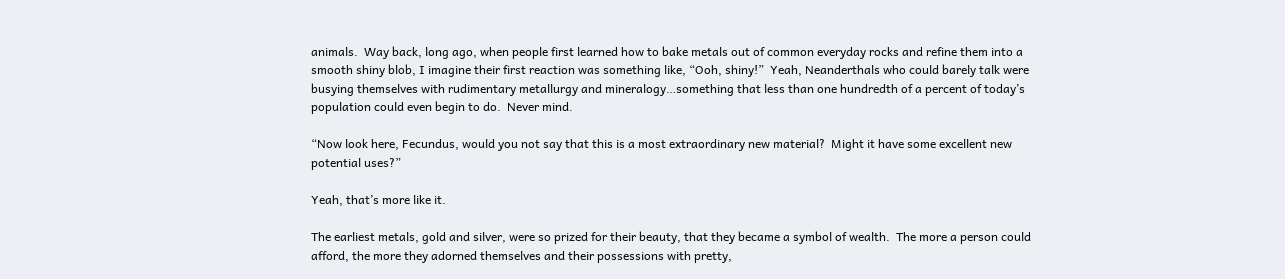animals.  Way back, long ago, when people first learned how to bake metals out of common everyday rocks and refine them into a smooth shiny blob, I imagine their first reaction was something like, “Ooh, shiny!”  Yeah, Neanderthals who could barely talk were busying themselves with rudimentary metallurgy and mineralogy…something that less than one hundredth of a percent of today’s population could even begin to do.  Never mind.

“Now look here, Fecundus, would you not say that this is a most extraordinary new material?  Might it have some excellent new potential uses?”

Yeah, that’s more like it.

The earliest metals, gold and silver, were so prized for their beauty, that they became a symbol of wealth.  The more a person could afford, the more they adorned themselves and their possessions with pretty,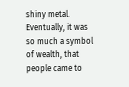shiny metal.  Eventually, it was so much a symbol of wealth, that people came to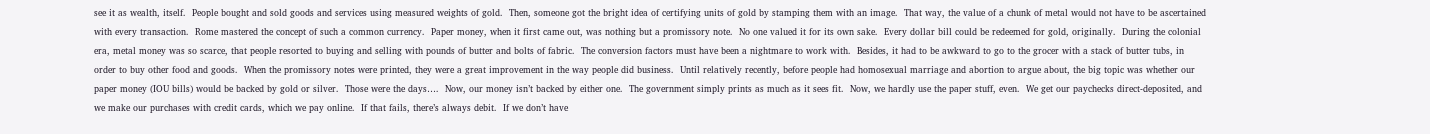see it as wealth, itself.  People bought and sold goods and services using measured weights of gold.  Then, someone got the bright idea of certifying units of gold by stamping them with an image.  That way, the value of a chunk of metal would not have to be ascertained with every transaction.  Rome mastered the concept of such a common currency.  Paper money, when it first came out, was nothing but a promissory note.  No one valued it for its own sake.  Every dollar bill could be redeemed for gold, originally.  During the colonial era, metal money was so scarce, that people resorted to buying and selling with pounds of butter and bolts of fabric.  The conversion factors must have been a nightmare to work with.  Besides, it had to be awkward to go to the grocer with a stack of butter tubs, in order to buy other food and goods.  When the promissory notes were printed, they were a great improvement in the way people did business.  Until relatively recently, before people had homosexual marriage and abortion to argue about, the big topic was whether our paper money (IOU bills) would be backed by gold or silver.  Those were the days….  Now, our money isn’t backed by either one.  The government simply prints as much as it sees fit.  Now, we hardly use the paper stuff, even.  We get our paychecks direct-deposited, and we make our purchases with credit cards, which we pay online.  If that fails, there’s always debit.  If we don’t have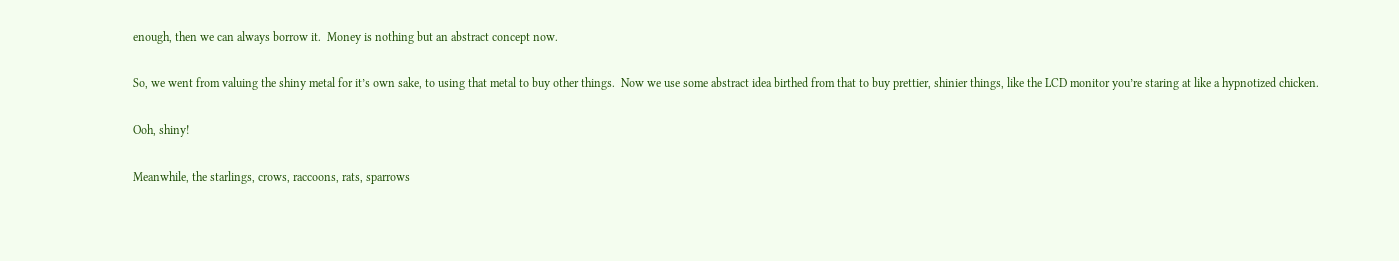enough, then we can always borrow it.  Money is nothing but an abstract concept now.

So, we went from valuing the shiny metal for it’s own sake, to using that metal to buy other things.  Now we use some abstract idea birthed from that to buy prettier, shinier things, like the LCD monitor you’re staring at like a hypnotized chicken.

Ooh, shiny!

Meanwhile, the starlings, crows, raccoons, rats, sparrows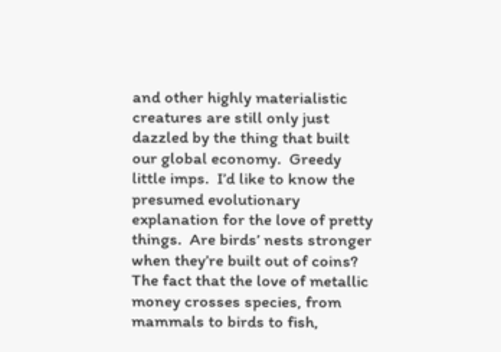and other highly materialistic creatures are still only just dazzled by the thing that built our global economy.  Greedy little imps.  I’d like to know the presumed evolutionary explanation for the love of pretty things.  Are birds’ nests stronger when they’re built out of coins?  The fact that the love of metallic money crosses species, from mammals to birds to fish,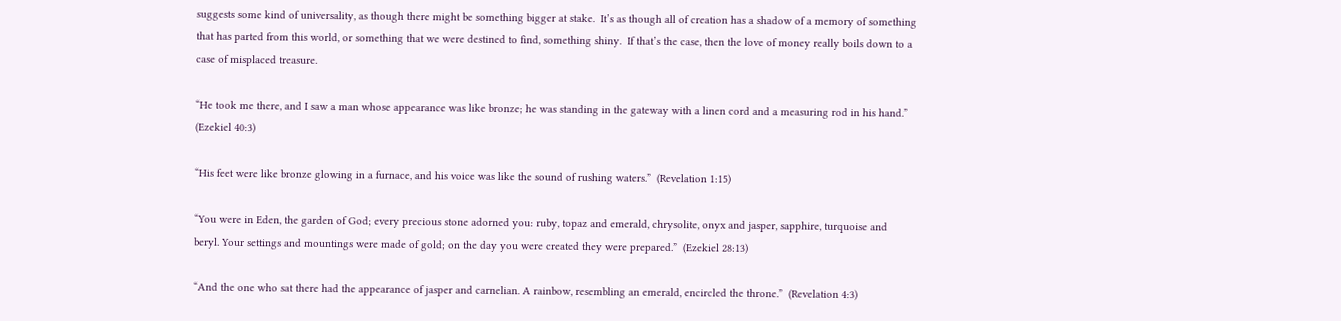suggests some kind of universality, as though there might be something bigger at stake.  It’s as though all of creation has a shadow of a memory of something that has parted from this world, or something that we were destined to find, something shiny.  If that’s the case, then the love of money really boils down to a case of misplaced treasure.

“He took me there, and I saw a man whose appearance was like bronze; he was standing in the gateway with a linen cord and a measuring rod in his hand.”  (Ezekiel 40:3)

“His feet were like bronze glowing in a furnace, and his voice was like the sound of rushing waters.”  (Revelation 1:15)

“You were in Eden, the garden of God; every precious stone adorned you: ruby, topaz and emerald, chrysolite, onyx and jasper, sapphire, turquoise and beryl. Your settings and mountings were made of gold; on the day you were created they were prepared.”  (Ezekiel 28:13)

“And the one who sat there had the appearance of jasper and carnelian. A rainbow, resembling an emerald, encircled the throne.”  (Revelation 4:3)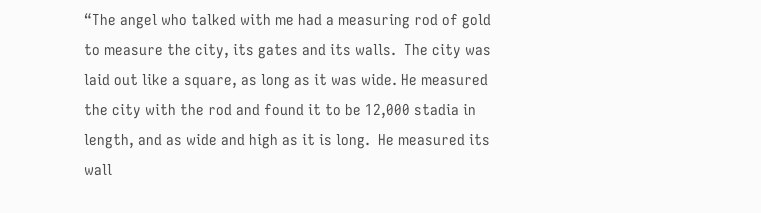“The angel who talked with me had a measuring rod of gold to measure the city, its gates and its walls.  The city was laid out like a square, as long as it was wide. He measured the city with the rod and found it to be 12,000 stadia in length, and as wide and high as it is long.  He measured its wall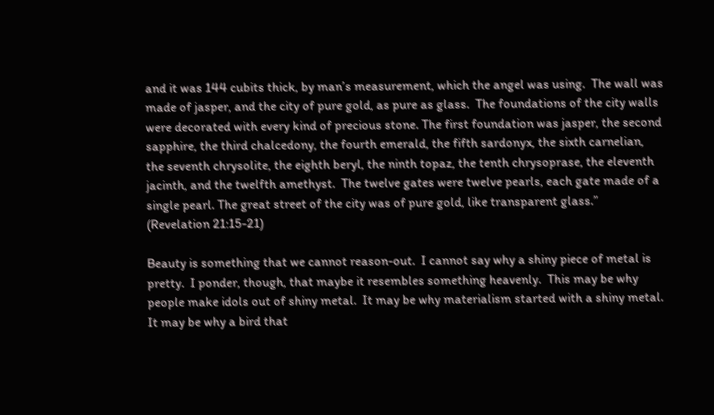and it was 144 cubits thick, by man’s measurement, which the angel was using.  The wall was made of jasper, and the city of pure gold, as pure as glass.  The foundations of the city walls were decorated with every kind of precious stone. The first foundation was jasper, the second sapphire, the third chalcedony, the fourth emerald, the fifth sardonyx, the sixth carnelian, the seventh chrysolite, the eighth beryl, the ninth topaz, the tenth chrysoprase, the eleventh jacinth, and the twelfth amethyst.  The twelve gates were twelve pearls, each gate made of a single pearl. The great street of the city was of pure gold, like transparent glass.”  (Revelation 21:15-21)

Beauty is something that we cannot reason-out.  I cannot say why a shiny piece of metal is pretty.  I ponder, though, that maybe it resembles something heavenly.  This may be why people make idols out of shiny metal.  It may be why materialism started with a shiny metal.  It may be why a bird that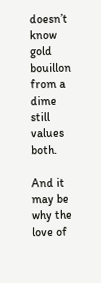doesn’t know gold bouillon from a dime still values both.

And it may be why the love of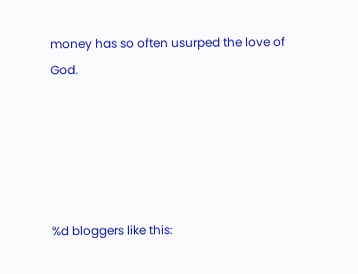money has so often usurped the love of God.





%d bloggers like this: